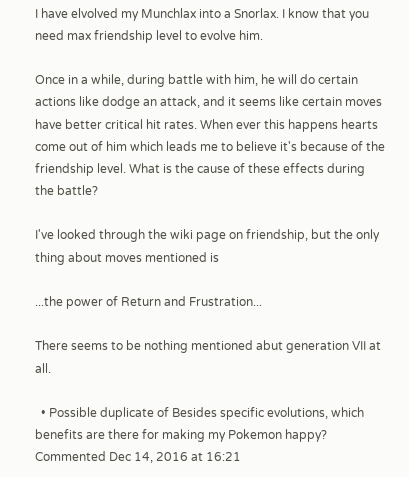I have elvolved my Munchlax into a Snorlax. I know that you need max friendship level to evolve him.

Once in a while, during battle with him, he will do certain actions like dodge an attack, and it seems like certain moves have better critical hit rates. When ever this happens hearts come out of him which leads me to believe it's because of the friendship level. What is the cause of these effects during the battle?

I've looked through the wiki page on friendship, but the only thing about moves mentioned is

...the power of Return and Frustration...

There seems to be nothing mentioned abut generation VII at all.

  • Possible duplicate of Besides specific evolutions, which benefits are there for making my Pokemon happy? Commented Dec 14, 2016 at 16:21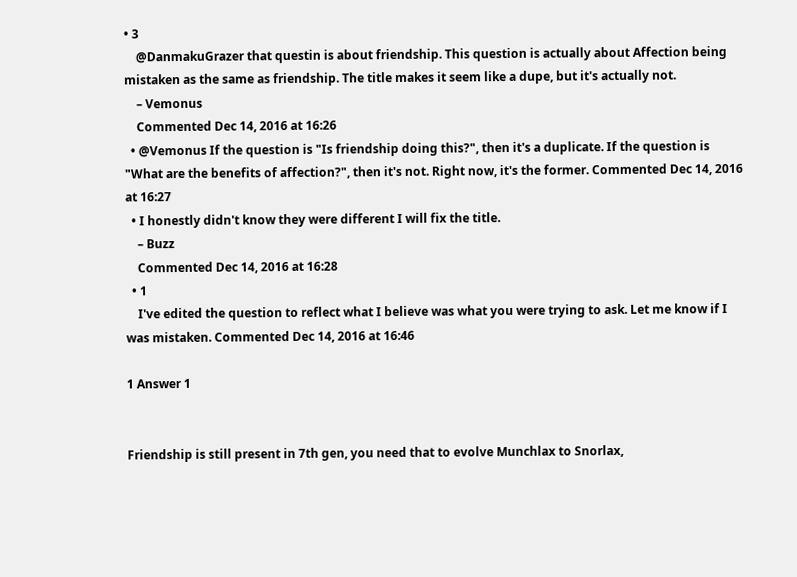• 3
    @DanmakuGrazer that questin is about friendship. This question is actually about Affection being mistaken as the same as friendship. The title makes it seem like a dupe, but it's actually not.
    – Vemonus
    Commented Dec 14, 2016 at 16:26
  • @Vemonus If the question is "Is friendship doing this?", then it's a duplicate. If the question is "What are the benefits of affection?", then it's not. Right now, it's the former. Commented Dec 14, 2016 at 16:27
  • I honestly didn't know they were different I will fix the title.
    – Buzz
    Commented Dec 14, 2016 at 16:28
  • 1
    I've edited the question to reflect what I believe was what you were trying to ask. Let me know if I was mistaken. Commented Dec 14, 2016 at 16:46

1 Answer 1


Friendship is still present in 7th gen, you need that to evolve Munchlax to Snorlax,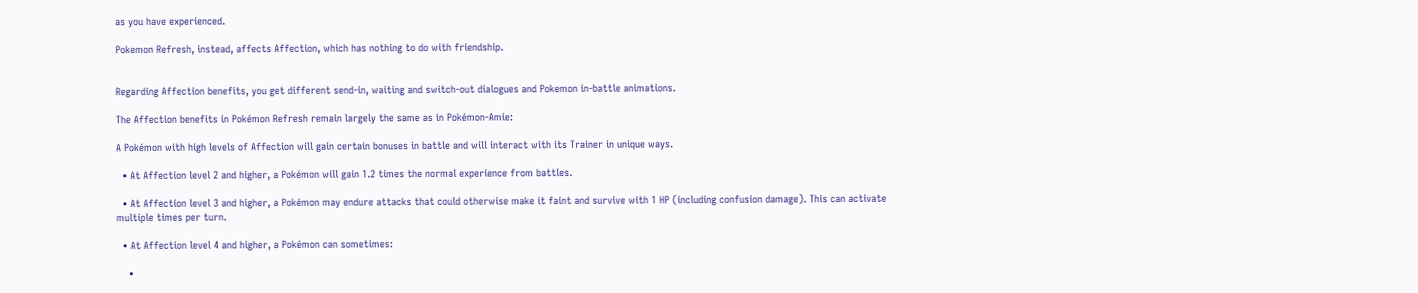as you have experienced.

Pokemon Refresh, instead, affects Affection, which has nothing to do with friendship.


Regarding Affection benefits, you get different send-in, waiting and switch-out dialogues and Pokemon in-battle animations.

The Affection benefits in Pokémon Refresh remain largely the same as in Pokémon-Amie:

A Pokémon with high levels of Affection will gain certain bonuses in battle and will interact with its Trainer in unique ways.

  • At Affection level 2 and higher, a Pokémon will gain 1.2 times the normal experience from battles.

  • At Affection level 3 and higher, a Pokémon may endure attacks that could otherwise make it faint and survive with 1 HP (including confusion damage). This can activate multiple times per turn.

  • At Affection level 4 and higher, a Pokémon can sometimes:

    •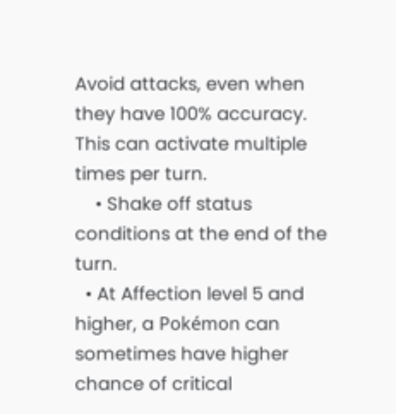Avoid attacks, even when they have 100% accuracy. This can activate multiple times per turn.
    • Shake off status conditions at the end of the turn.
  • At Affection level 5 and higher, a Pokémon can sometimes have higher chance of critical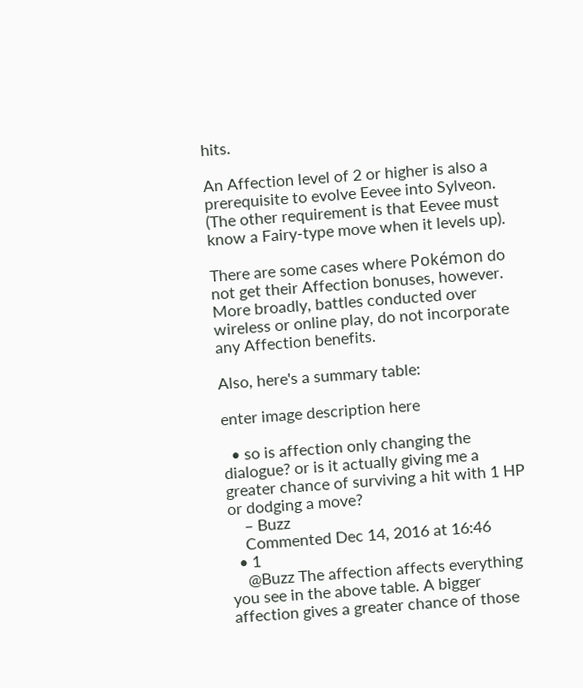hits.

An Affection level of 2 or higher is also a prerequisite to evolve Eevee into Sylveon. (The other requirement is that Eevee must know a Fairy-type move when it levels up).

There are some cases where Pokémon do not get their Affection bonuses, however. More broadly, battles conducted over wireless or online play, do not incorporate any Affection benefits.

Also, here's a summary table:

enter image description here

  • so is affection only changing the dialogue? or is it actually giving me a greater chance of surviving a hit with 1 HP or dodging a move?
    – Buzz
    Commented Dec 14, 2016 at 16:46
  • 1
    @Buzz The affection affects everything you see in the above table. A bigger affection gives a greater chance of those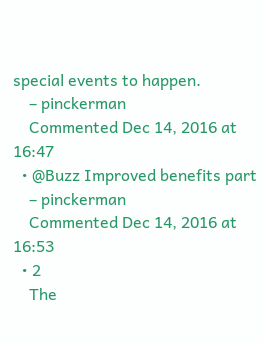special events to happen.
    – pinckerman
    Commented Dec 14, 2016 at 16:47
  • @Buzz Improved benefits part
    – pinckerman
    Commented Dec 14, 2016 at 16:53
  • 2
    The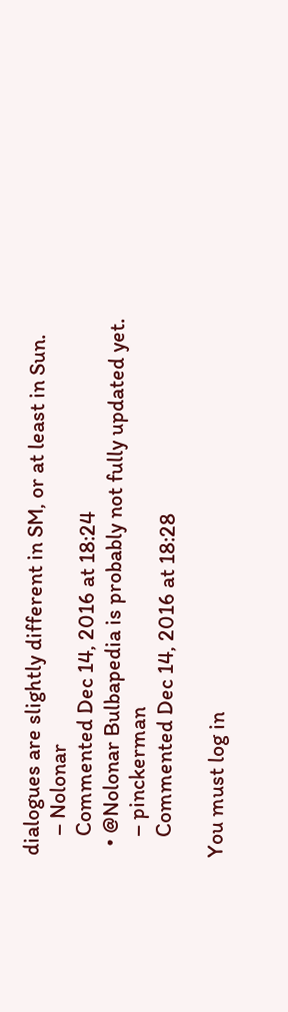dialogues are slightly different in SM, or at least in Sun.
    – Nolonar
    Commented Dec 14, 2016 at 18:24
  • @Nolonar Bulbapedia is probably not fully updated yet.
    – pinckerman
    Commented Dec 14, 2016 at 18:28

You must log in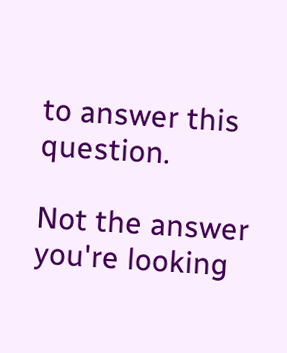to answer this question.

Not the answer you're looking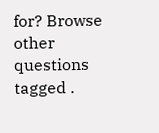for? Browse other questions tagged .